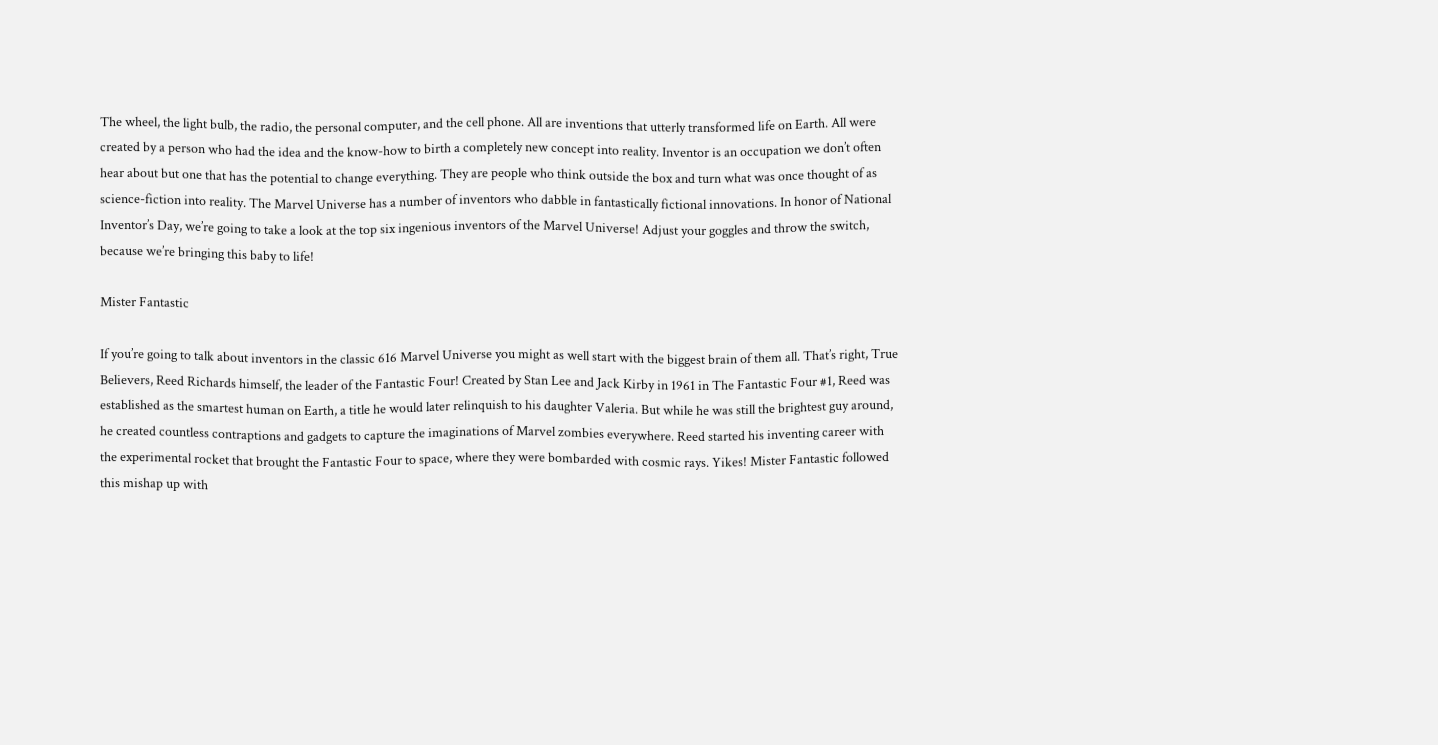The wheel, the light bulb, the radio, the personal computer, and the cell phone. All are inventions that utterly transformed life on Earth. All were created by a person who had the idea and the know-how to birth a completely new concept into reality. Inventor is an occupation we don’t often hear about but one that has the potential to change everything. They are people who think outside the box and turn what was once thought of as science-fiction into reality. The Marvel Universe has a number of inventors who dabble in fantastically fictional innovations. In honor of National Inventor’s Day, we’re going to take a look at the top six ingenious inventors of the Marvel Universe! Adjust your goggles and throw the switch, because we’re bringing this baby to life!

Mister Fantastic

If you’re going to talk about inventors in the classic 616 Marvel Universe you might as well start with the biggest brain of them all. That’s right, True Believers, Reed Richards himself, the leader of the Fantastic Four! Created by Stan Lee and Jack Kirby in 1961 in The Fantastic Four #1, Reed was established as the smartest human on Earth, a title he would later relinquish to his daughter Valeria. But while he was still the brightest guy around, he created countless contraptions and gadgets to capture the imaginations of Marvel zombies everywhere. Reed started his inventing career with the experimental rocket that brought the Fantastic Four to space, where they were bombarded with cosmic rays. Yikes! Mister Fantastic followed this mishap up with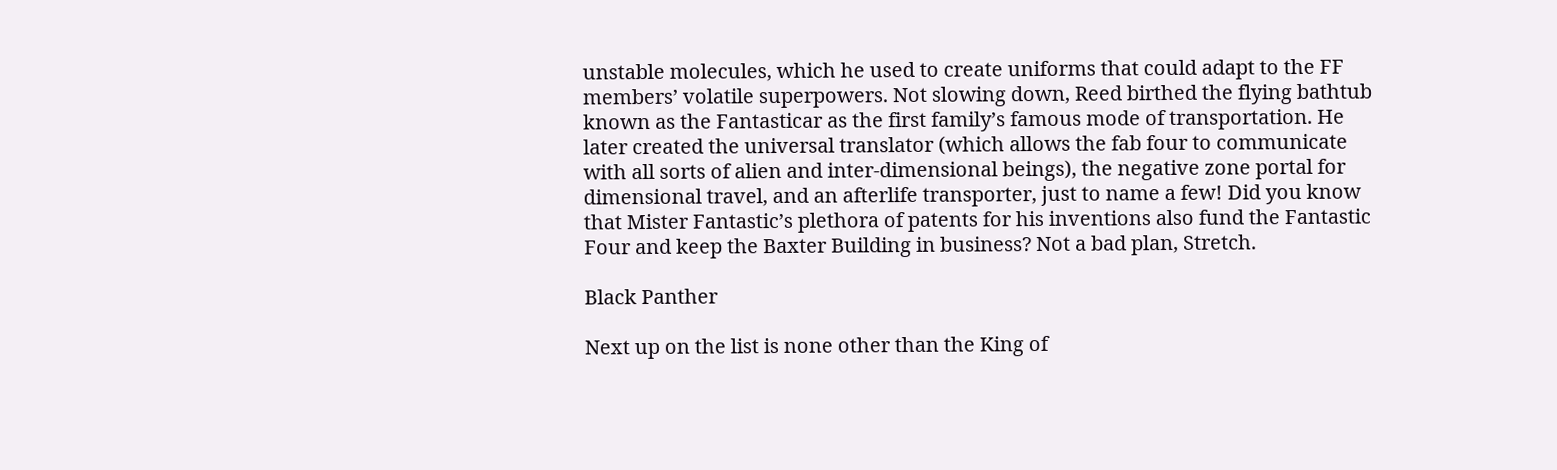unstable molecules, which he used to create uniforms that could adapt to the FF members’ volatile superpowers. Not slowing down, Reed birthed the flying bathtub known as the Fantasticar as the first family’s famous mode of transportation. He later created the universal translator (which allows the fab four to communicate with all sorts of alien and inter-dimensional beings), the negative zone portal for dimensional travel, and an afterlife transporter, just to name a few! Did you know that Mister Fantastic’s plethora of patents for his inventions also fund the Fantastic Four and keep the Baxter Building in business? Not a bad plan, Stretch.

Black Panther

Next up on the list is none other than the King of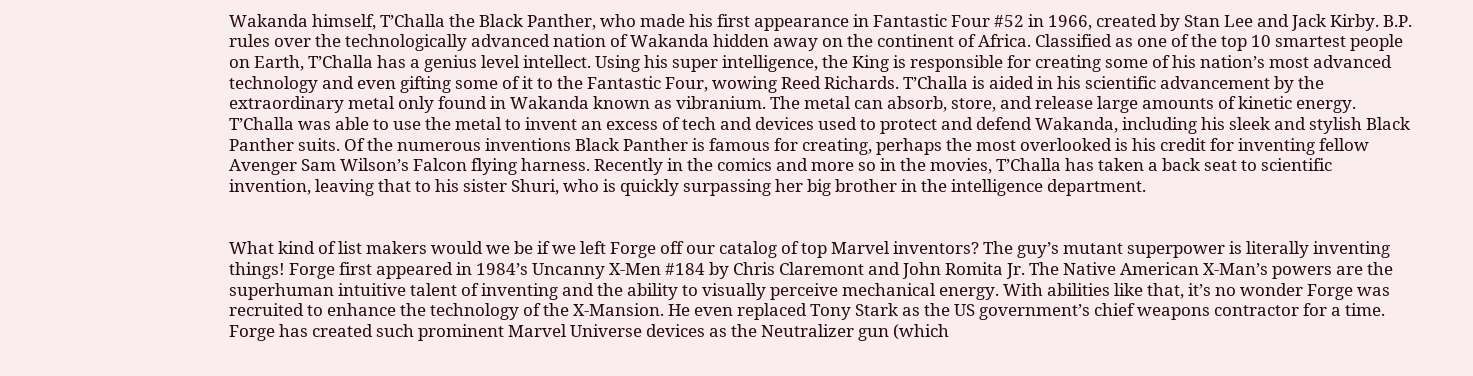Wakanda himself, T’Challa the Black Panther, who made his first appearance in Fantastic Four #52 in 1966, created by Stan Lee and Jack Kirby. B.P. rules over the technologically advanced nation of Wakanda hidden away on the continent of Africa. Classified as one of the top 10 smartest people on Earth, T’Challa has a genius level intellect. Using his super intelligence, the King is responsible for creating some of his nation’s most advanced technology and even gifting some of it to the Fantastic Four, wowing Reed Richards. T’Challa is aided in his scientific advancement by the extraordinary metal only found in Wakanda known as vibranium. The metal can absorb, store, and release large amounts of kinetic energy. T’Challa was able to use the metal to invent an excess of tech and devices used to protect and defend Wakanda, including his sleek and stylish Black Panther suits. Of the numerous inventions Black Panther is famous for creating, perhaps the most overlooked is his credit for inventing fellow Avenger Sam Wilson’s Falcon flying harness. Recently in the comics and more so in the movies, T’Challa has taken a back seat to scientific invention, leaving that to his sister Shuri, who is quickly surpassing her big brother in the intelligence department.


What kind of list makers would we be if we left Forge off our catalog of top Marvel inventors? The guy’s mutant superpower is literally inventing things! Forge first appeared in 1984’s Uncanny X-Men #184 by Chris Claremont and John Romita Jr. The Native American X-Man’s powers are the superhuman intuitive talent of inventing and the ability to visually perceive mechanical energy. With abilities like that, it’s no wonder Forge was recruited to enhance the technology of the X-Mansion. He even replaced Tony Stark as the US government’s chief weapons contractor for a time. Forge has created such prominent Marvel Universe devices as the Neutralizer gun (which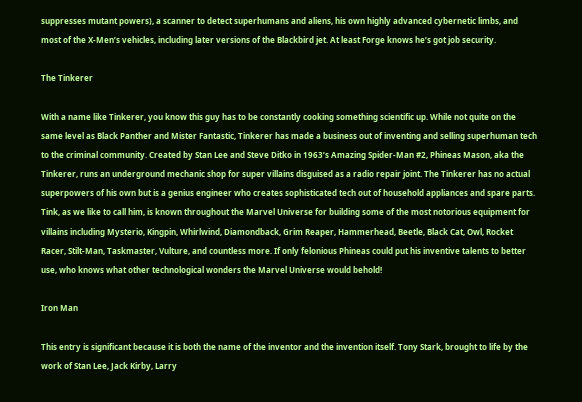suppresses mutant powers), a scanner to detect superhumans and aliens, his own highly advanced cybernetic limbs, and most of the X-Men’s vehicles, including later versions of the Blackbird jet. At least Forge knows he’s got job security.

The Tinkerer

With a name like Tinkerer, you know this guy has to be constantly cooking something scientific up. While not quite on the same level as Black Panther and Mister Fantastic, Tinkerer has made a business out of inventing and selling superhuman tech to the criminal community. Created by Stan Lee and Steve Ditko in 1963’s Amazing Spider-Man #2, Phineas Mason, aka the Tinkerer, runs an underground mechanic shop for super villains disguised as a radio repair joint. The Tinkerer has no actual superpowers of his own but is a genius engineer who creates sophisticated tech out of household appliances and spare parts. Tink, as we like to call him, is known throughout the Marvel Universe for building some of the most notorious equipment for villains including Mysterio, Kingpin, Whirlwind, Diamondback, Grim Reaper, Hammerhead, Beetle, Black Cat, Owl, Rocket Racer, Stilt-Man, Taskmaster, Vulture, and countless more. If only felonious Phineas could put his inventive talents to better use, who knows what other technological wonders the Marvel Universe would behold!

Iron Man

This entry is significant because it is both the name of the inventor and the invention itself. Tony Stark, brought to life by the work of Stan Lee, Jack Kirby, Larry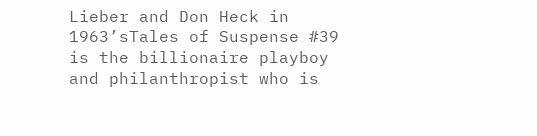Lieber and Don Heck in 1963’sTales of Suspense #39 is the billionaire playboy and philanthropist who is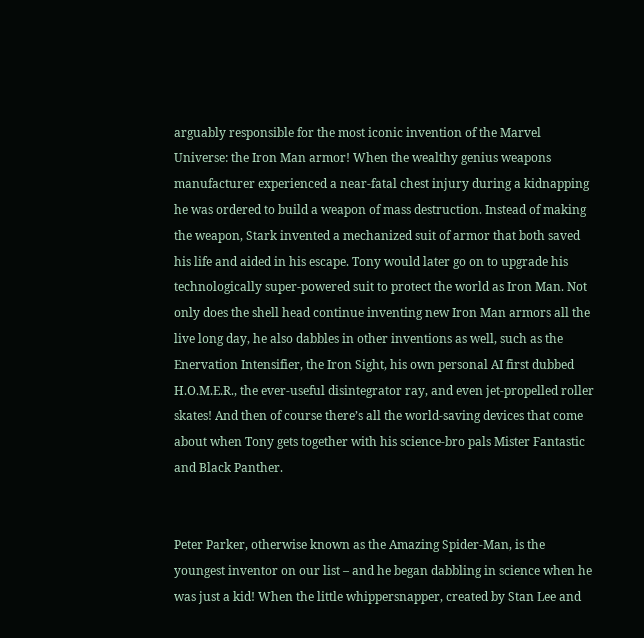arguably responsible for the most iconic invention of the Marvel Universe: the Iron Man armor! When the wealthy genius weapons manufacturer experienced a near-fatal chest injury during a kidnapping he was ordered to build a weapon of mass destruction. Instead of making the weapon, Stark invented a mechanized suit of armor that both saved his life and aided in his escape. Tony would later go on to upgrade his technologically super-powered suit to protect the world as Iron Man. Not only does the shell head continue inventing new Iron Man armors all the live long day, he also dabbles in other inventions as well, such as the Enervation Intensifier, the Iron Sight, his own personal AI first dubbed H.O.M.E.R., the ever-useful disintegrator ray, and even jet-propelled roller skates! And then of course there’s all the world-saving devices that come about when Tony gets together with his science-bro pals Mister Fantastic and Black Panther.


Peter Parker, otherwise known as the Amazing Spider-Man, is the youngest inventor on our list – and he began dabbling in science when he was just a kid! When the little whippersnapper, created by Stan Lee and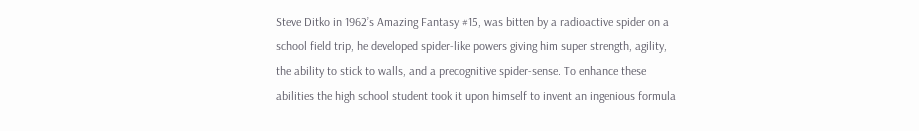Steve Ditko in 1962’s Amazing Fantasy #15, was bitten by a radioactive spider on a school field trip, he developed spider-like powers giving him super strength, agility, the ability to stick to walls, and a precognitive spider-sense. To enhance these abilities the high school student took it upon himself to invent an ingenious formula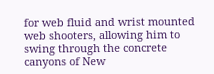for web fluid and wrist mounted web shooters, allowing him to swing through the concrete canyons of New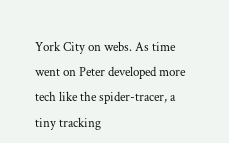York City on webs. As time went on Peter developed more tech like the spider-tracer, a tiny tracking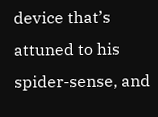device that’s attuned to his spider-sense, and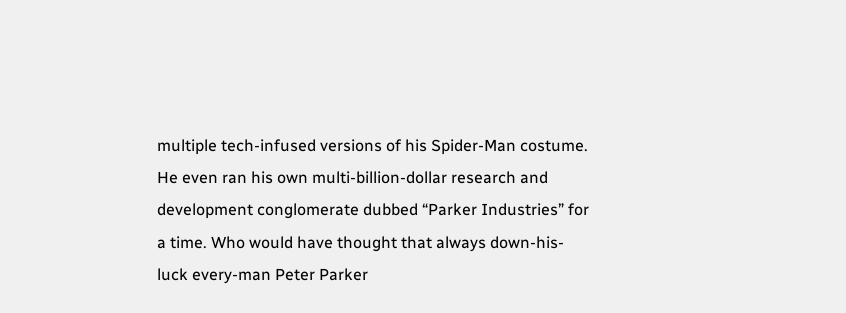multiple tech-infused versions of his Spider-Man costume. He even ran his own multi-billion-dollar research and development conglomerate dubbed “Parker Industries” for a time. Who would have thought that always down-his-luck every-man Peter Parker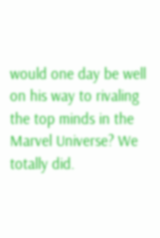would one day be well on his way to rivaling the top minds in the Marvel Universe? We totally did.